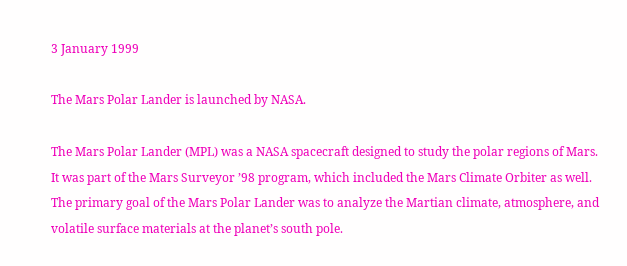3 January 1999

The Mars Polar Lander is launched by NASA.

The Mars Polar Lander (MPL) was a NASA spacecraft designed to study the polar regions of Mars. It was part of the Mars Surveyor ’98 program, which included the Mars Climate Orbiter as well. The primary goal of the Mars Polar Lander was to analyze the Martian climate, atmosphere, and volatile surface materials at the planet’s south pole.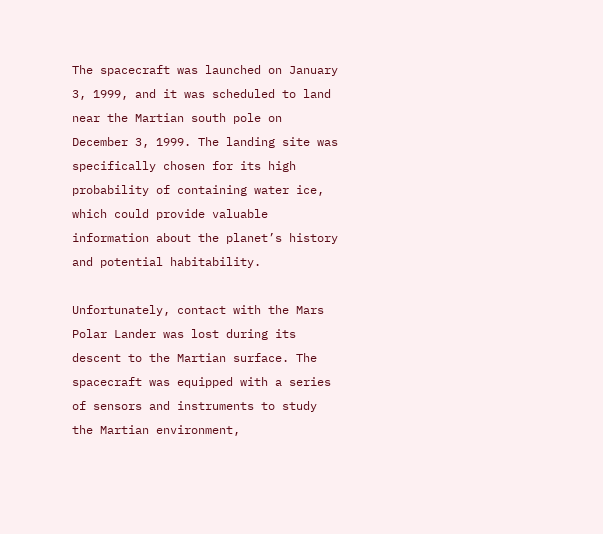The spacecraft was launched on January 3, 1999, and it was scheduled to land near the Martian south pole on December 3, 1999. The landing site was specifically chosen for its high probability of containing water ice, which could provide valuable information about the planet’s history and potential habitability.

Unfortunately, contact with the Mars Polar Lander was lost during its descent to the Martian surface. The spacecraft was equipped with a series of sensors and instruments to study the Martian environment,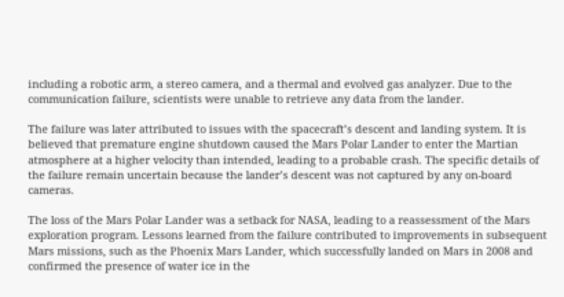including a robotic arm, a stereo camera, and a thermal and evolved gas analyzer. Due to the communication failure, scientists were unable to retrieve any data from the lander.

The failure was later attributed to issues with the spacecraft’s descent and landing system. It is believed that premature engine shutdown caused the Mars Polar Lander to enter the Martian atmosphere at a higher velocity than intended, leading to a probable crash. The specific details of the failure remain uncertain because the lander’s descent was not captured by any on-board cameras.

The loss of the Mars Polar Lander was a setback for NASA, leading to a reassessment of the Mars exploration program. Lessons learned from the failure contributed to improvements in subsequent Mars missions, such as the Phoenix Mars Lander, which successfully landed on Mars in 2008 and confirmed the presence of water ice in the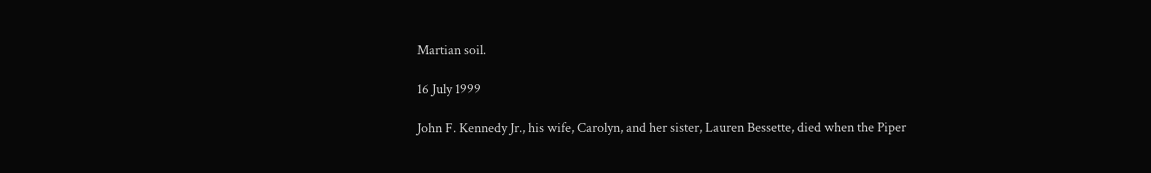Martian soil.

16 July 1999

John F. Kennedy Jr., his wife, Carolyn, and her sister, Lauren Bessette, died when the Piper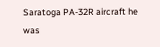Saratoga PA-32R aircraft he was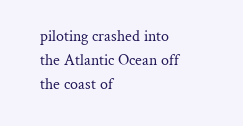piloting crashed into the Atlantic Ocean off the coast of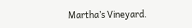Martha’s Vineyard.